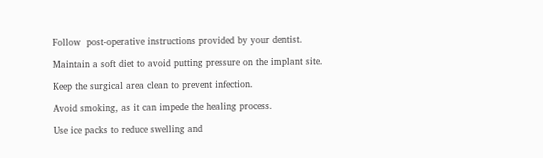Follow  post-operative instructions provided by your dentist.

Maintain a soft diet to avoid putting pressure on the implant site.

Keep the surgical area clean to prevent infection.

Avoid smoking, as it can impede the healing process.

Use ice packs to reduce swelling and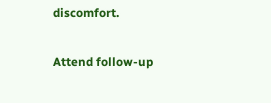discomfort.

Attend follow-up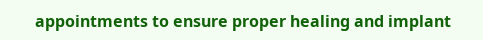appointments to ensure proper healing and implant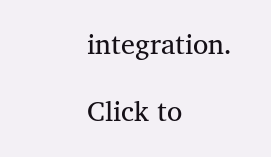integration.

Click to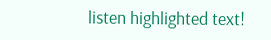listen highlighted text!